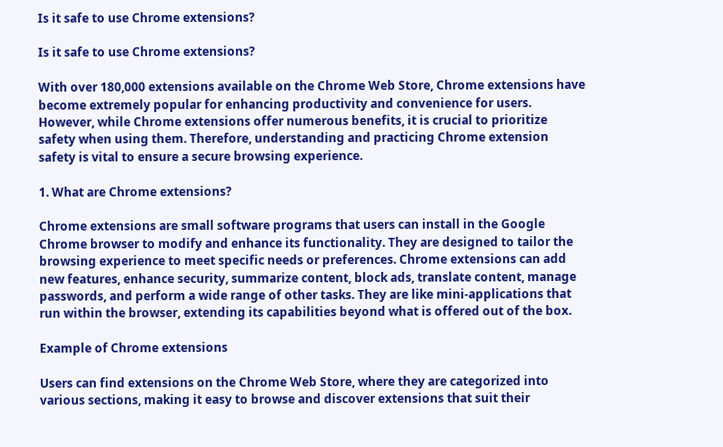Is it safe to use Chrome extensions?

Is it safe to use Chrome extensions?

With over 180,000 extensions available on the Chrome Web Store, Chrome extensions have become extremely popular for enhancing productivity and convenience for users. However, while Chrome extensions offer numerous benefits, it is crucial to prioritize safety when using them. Therefore, understanding and practicing Chrome extension safety is vital to ensure a secure browsing experience.

1. What are Chrome extensions?

Chrome extensions are small software programs that users can install in the Google Chrome browser to modify and enhance its functionality. They are designed to tailor the browsing experience to meet specific needs or preferences. Chrome extensions can add new features, enhance security, summarize content, block ads, translate content, manage passwords, and perform a wide range of other tasks. They are like mini-applications that run within the browser, extending its capabilities beyond what is offered out of the box.

Example of Chrome extensions

Users can find extensions on the Chrome Web Store, where they are categorized into various sections, making it easy to browse and discover extensions that suit their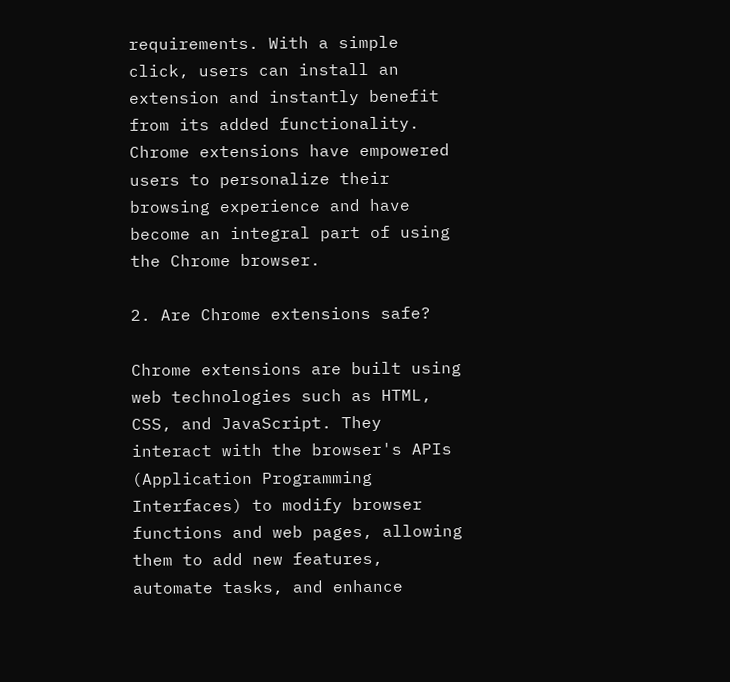requirements. With a simple click, users can install an extension and instantly benefit from its added functionality. Chrome extensions have empowered users to personalize their browsing experience and have become an integral part of using the Chrome browser.

2. Are Chrome extensions safe?

Chrome extensions are built using web technologies such as HTML, CSS, and JavaScript. They interact with the browser's APIs (Application Programming Interfaces) to modify browser functions and web pages, allowing them to add new features, automate tasks, and enhance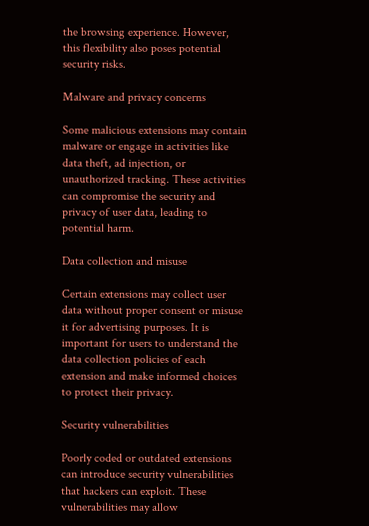the browsing experience. However, this flexibility also poses potential security risks.

Malware and privacy concerns

Some malicious extensions may contain malware or engage in activities like data theft, ad injection, or unauthorized tracking. These activities can compromise the security and privacy of user data, leading to potential harm.

Data collection and misuse

Certain extensions may collect user data without proper consent or misuse it for advertising purposes. It is important for users to understand the data collection policies of each extension and make informed choices to protect their privacy.

Security vulnerabilities

Poorly coded or outdated extensions can introduce security vulnerabilities that hackers can exploit. These vulnerabilities may allow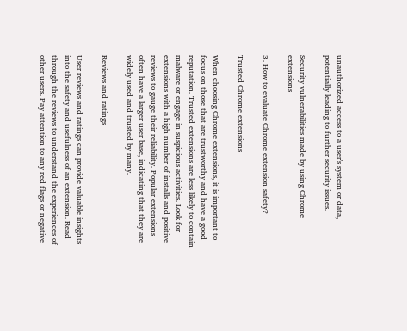unauthorized access to a user's system or data, potentially leading to further security issues.

Security vulnerabilities made by using Chrome extensions

3. How to evaluate Chrome extension safety?

Trusted Chrome extensions

When choosing Chrome extensions, it is important to focus on those that are trustworthy and have a good reputation. Trusted extensions are less likely to contain malware or engage in suspicious activities. Look for extensions with a high number of installs and positive reviews to gauge their reliability. Popular extensions often have a larger user base, indicating that they are widely used and trusted by many.

Reviews and ratings

User reviews and ratings can provide valuable insights into the safety and usefulness of an extension. Read through the reviews to understand the experiences of other users. Pay attention to any red flags or negative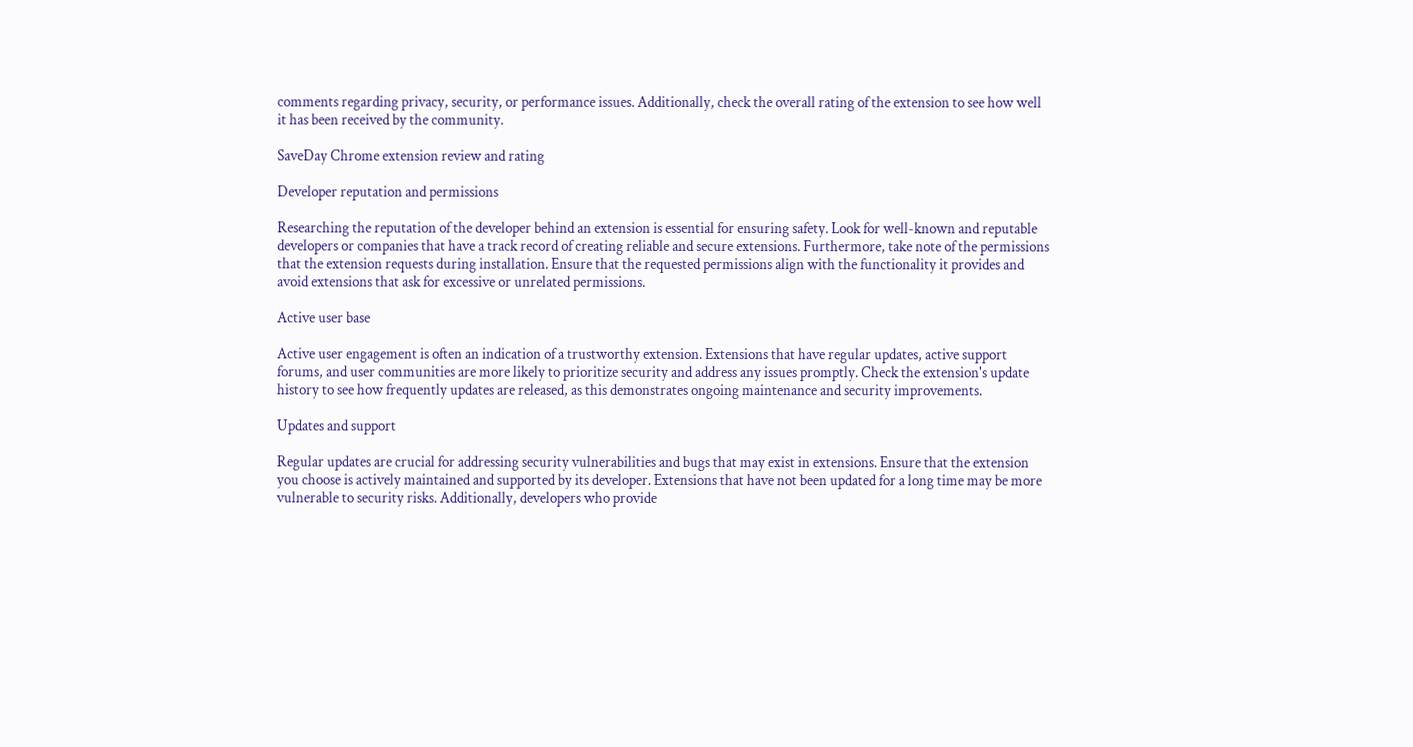comments regarding privacy, security, or performance issues. Additionally, check the overall rating of the extension to see how well it has been received by the community.

SaveDay Chrome extension review and rating

Developer reputation and permissions

Researching the reputation of the developer behind an extension is essential for ensuring safety. Look for well-known and reputable developers or companies that have a track record of creating reliable and secure extensions. Furthermore, take note of the permissions that the extension requests during installation. Ensure that the requested permissions align with the functionality it provides and avoid extensions that ask for excessive or unrelated permissions.

Active user base

Active user engagement is often an indication of a trustworthy extension. Extensions that have regular updates, active support forums, and user communities are more likely to prioritize security and address any issues promptly. Check the extension's update history to see how frequently updates are released, as this demonstrates ongoing maintenance and security improvements.

Updates and support

Regular updates are crucial for addressing security vulnerabilities and bugs that may exist in extensions. Ensure that the extension you choose is actively maintained and supported by its developer. Extensions that have not been updated for a long time may be more vulnerable to security risks. Additionally, developers who provide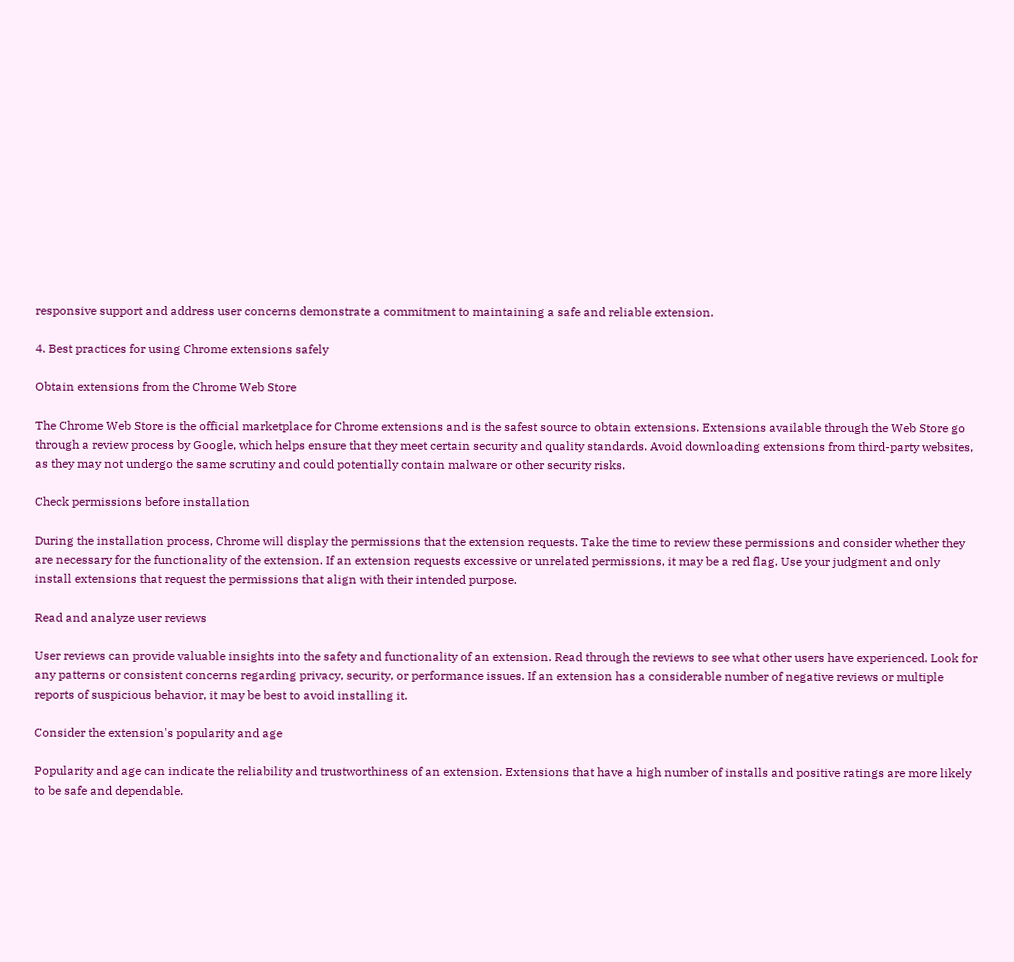responsive support and address user concerns demonstrate a commitment to maintaining a safe and reliable extension.

4. Best practices for using Chrome extensions safely

Obtain extensions from the Chrome Web Store

The Chrome Web Store is the official marketplace for Chrome extensions and is the safest source to obtain extensions. Extensions available through the Web Store go through a review process by Google, which helps ensure that they meet certain security and quality standards. Avoid downloading extensions from third-party websites, as they may not undergo the same scrutiny and could potentially contain malware or other security risks.

Check permissions before installation

During the installation process, Chrome will display the permissions that the extension requests. Take the time to review these permissions and consider whether they are necessary for the functionality of the extension. If an extension requests excessive or unrelated permissions, it may be a red flag. Use your judgment and only install extensions that request the permissions that align with their intended purpose.

Read and analyze user reviews

User reviews can provide valuable insights into the safety and functionality of an extension. Read through the reviews to see what other users have experienced. Look for any patterns or consistent concerns regarding privacy, security, or performance issues. If an extension has a considerable number of negative reviews or multiple reports of suspicious behavior, it may be best to avoid installing it.

Consider the extension's popularity and age

Popularity and age can indicate the reliability and trustworthiness of an extension. Extensions that have a high number of installs and positive ratings are more likely to be safe and dependable.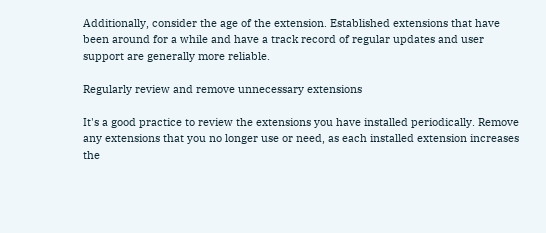Additionally, consider the age of the extension. Established extensions that have been around for a while and have a track record of regular updates and user support are generally more reliable.

Regularly review and remove unnecessary extensions

It's a good practice to review the extensions you have installed periodically. Remove any extensions that you no longer use or need, as each installed extension increases the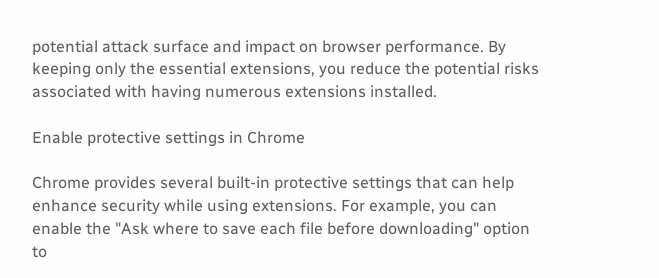potential attack surface and impact on browser performance. By keeping only the essential extensions, you reduce the potential risks associated with having numerous extensions installed.

Enable protective settings in Chrome

Chrome provides several built-in protective settings that can help enhance security while using extensions. For example, you can enable the "Ask where to save each file before downloading" option to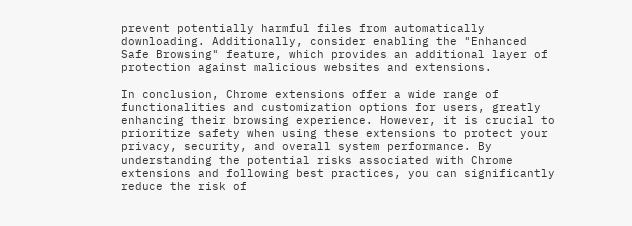prevent potentially harmful files from automatically downloading. Additionally, consider enabling the "Enhanced Safe Browsing" feature, which provides an additional layer of protection against malicious websites and extensions.

In conclusion, Chrome extensions offer a wide range of functionalities and customization options for users, greatly enhancing their browsing experience. However, it is crucial to prioritize safety when using these extensions to protect your privacy, security, and overall system performance. By understanding the potential risks associated with Chrome extensions and following best practices, you can significantly reduce the risk of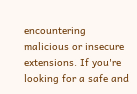encountering malicious or insecure extensions. If you're looking for a safe and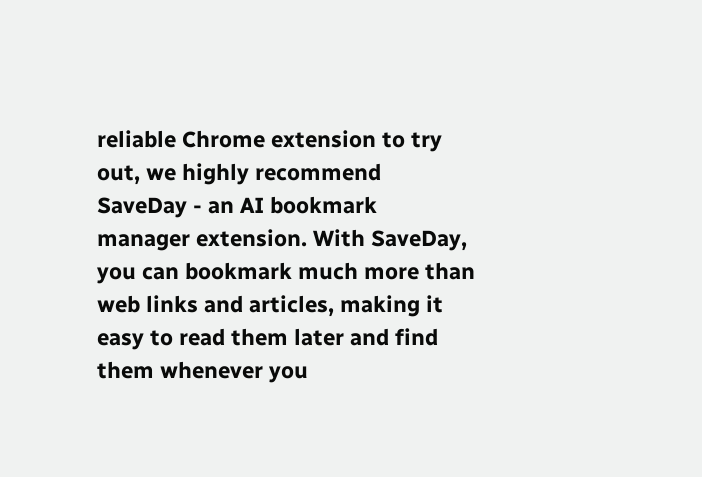reliable Chrome extension to try out, we highly recommend SaveDay - an AI bookmark manager extension. With SaveDay, you can bookmark much more than web links and articles, making it easy to read them later and find them whenever you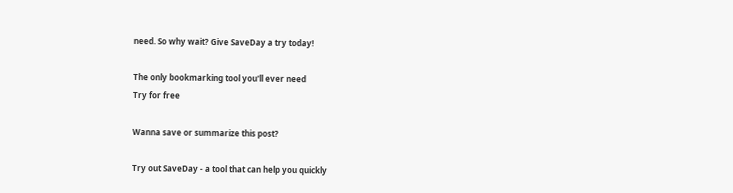need. So why wait? Give SaveDay a try today!

The only bookmarking tool you'll ever need
Try for free

Wanna save or summarize this post?

Try out SaveDay - a tool that can help you quickly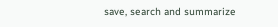save, search and summarize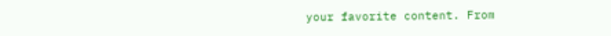your favorite content. From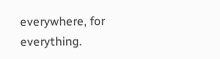everywhere, for everything.